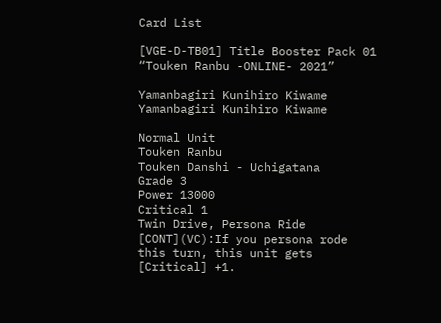Card List

[VGE-D-TB01] Title Booster Pack 01 “Touken Ranbu -ONLINE- 2021”

Yamanbagiri Kunihiro Kiwame
Yamanbagiri Kunihiro Kiwame

Normal Unit
Touken Ranbu
Touken Danshi - Uchigatana
Grade 3
Power 13000
Critical 1
Twin Drive, Persona Ride
[CONT](VC):If you persona rode this turn, this unit gets [Critical] +1.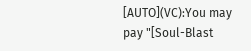[AUTO](VC):You may pay "[Soul-Blast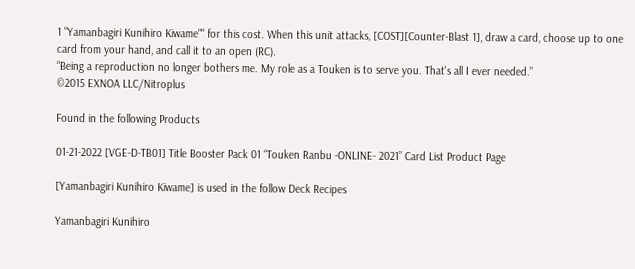1 "Yamanbagiri Kunihiro Kiwame"" for this cost. When this unit attacks, [COST][Counter-Blast 1], draw a card, choose up to one card from your hand, and call it to an open (RC).
“Being a reproduction no longer bothers me. My role as a Touken is to serve you. That's all I ever needed.”
©2015 EXNOA LLC/Nitroplus

Found in the following Products

01-21-2022 [VGE-D-TB01] Title Booster Pack 01 “Touken Ranbu -ONLINE- 2021” Card List Product Page

[Yamanbagiri Kunihiro Kiwame] is used in the follow Deck Recipes

Yamanbagiri Kunihiro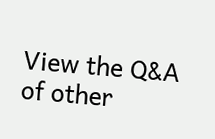View the Q&A
of other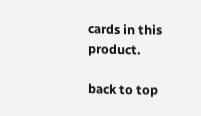cards in this product.

back to top